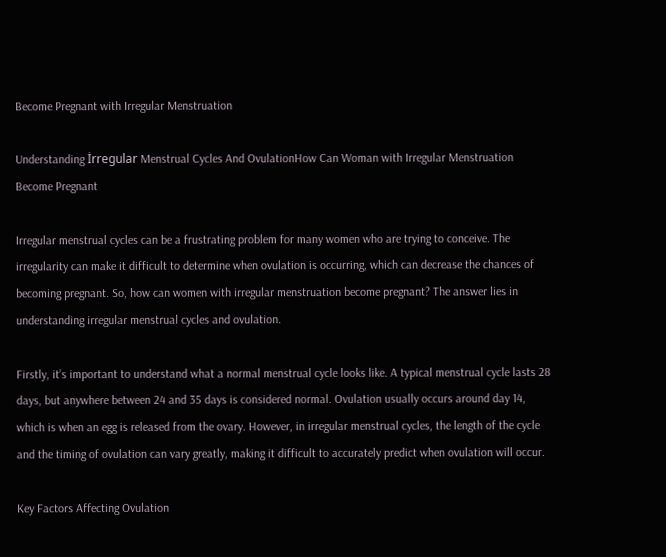Become Pregnant with Irregular Menstruation

Understanding İrregular Menstrual Cycles And OvulationHow Can Woman with Irregular Menstruation Become Pregnant

Irregular menstrual cycles can be a frustrating problem for many women who are trying to conceive. The irregularity can make it difficult to determine when ovulation is occurring, which can decrease the chances of becoming pregnant. So, how can women with irregular menstruation become pregnant? The answer lies in understanding irregular menstrual cycles and ovulation.

Firstly, it’s important to understand what a normal menstrual cycle looks like. A typical menstrual cycle lasts 28 days, but anywhere between 24 and 35 days is considered normal. Ovulation usually occurs around day 14, which is when an egg is released from the ovary. However, in irregular menstrual cycles, the length of the cycle and the timing of ovulation can vary greatly, making it difficult to accurately predict when ovulation will occur.

Key Factors Affecting Ovulation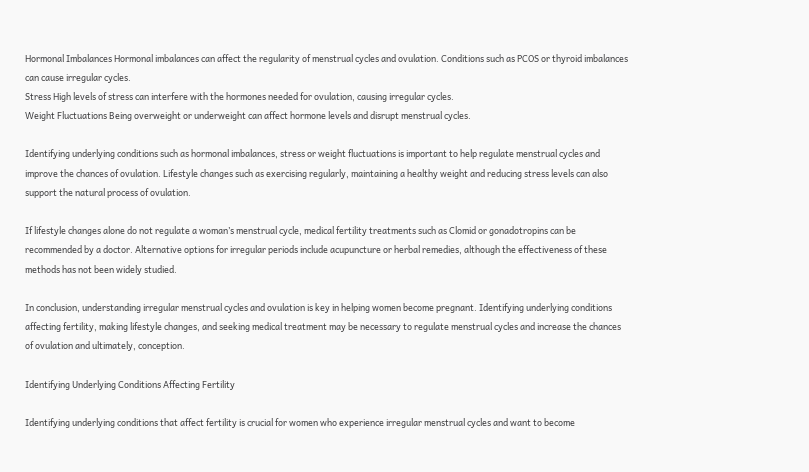Hormonal Imbalances Hormonal imbalances can affect the regularity of menstrual cycles and ovulation. Conditions such as PCOS or thyroid imbalances can cause irregular cycles.
Stress High levels of stress can interfere with the hormones needed for ovulation, causing irregular cycles.
Weight Fluctuations Being overweight or underweight can affect hormone levels and disrupt menstrual cycles.

Identifying underlying conditions such as hormonal imbalances, stress or weight fluctuations is important to help regulate menstrual cycles and improve the chances of ovulation. Lifestyle changes such as exercising regularly, maintaining a healthy weight and reducing stress levels can also support the natural process of ovulation.

If lifestyle changes alone do not regulate a woman’s menstrual cycle, medical fertility treatments such as Clomid or gonadotropins can be recommended by a doctor. Alternative options for irregular periods include acupuncture or herbal remedies, although the effectiveness of these methods has not been widely studied.

In conclusion, understanding irregular menstrual cycles and ovulation is key in helping women become pregnant. Identifying underlying conditions affecting fertility, making lifestyle changes, and seeking medical treatment may be necessary to regulate menstrual cycles and increase the chances of ovulation and ultimately, conception.

Identifying Underlying Conditions Affecting Fertility

Identifying underlying conditions that affect fertility is crucial for women who experience irregular menstrual cycles and want to become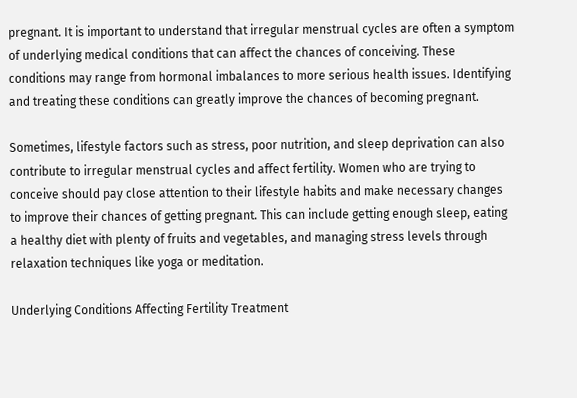pregnant. It is important to understand that irregular menstrual cycles are often a symptom of underlying medical conditions that can affect the chances of conceiving. These conditions may range from hormonal imbalances to more serious health issues. Identifying and treating these conditions can greatly improve the chances of becoming pregnant.

Sometimes, lifestyle factors such as stress, poor nutrition, and sleep deprivation can also contribute to irregular menstrual cycles and affect fertility. Women who are trying to conceive should pay close attention to their lifestyle habits and make necessary changes to improve their chances of getting pregnant. This can include getting enough sleep, eating a healthy diet with plenty of fruits and vegetables, and managing stress levels through relaxation techniques like yoga or meditation.

Underlying Conditions Affecting Fertility Treatment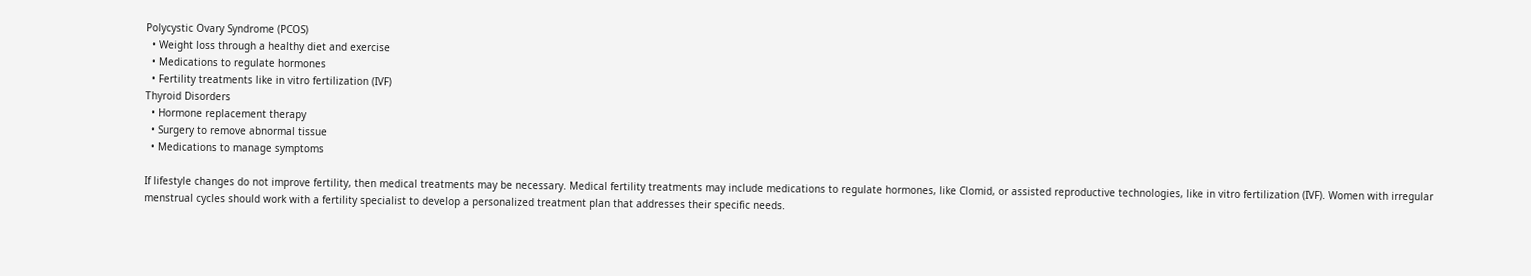Polycystic Ovary Syndrome (PCOS)
  • Weight loss through a healthy diet and exercise
  • Medications to regulate hormones
  • Fertility treatments like in vitro fertilization (IVF)
Thyroid Disorders
  • Hormone replacement therapy
  • Surgery to remove abnormal tissue
  • Medications to manage symptoms

If lifestyle changes do not improve fertility, then medical treatments may be necessary. Medical fertility treatments may include medications to regulate hormones, like Clomid, or assisted reproductive technologies, like in vitro fertilization (IVF). Women with irregular menstrual cycles should work with a fertility specialist to develop a personalized treatment plan that addresses their specific needs.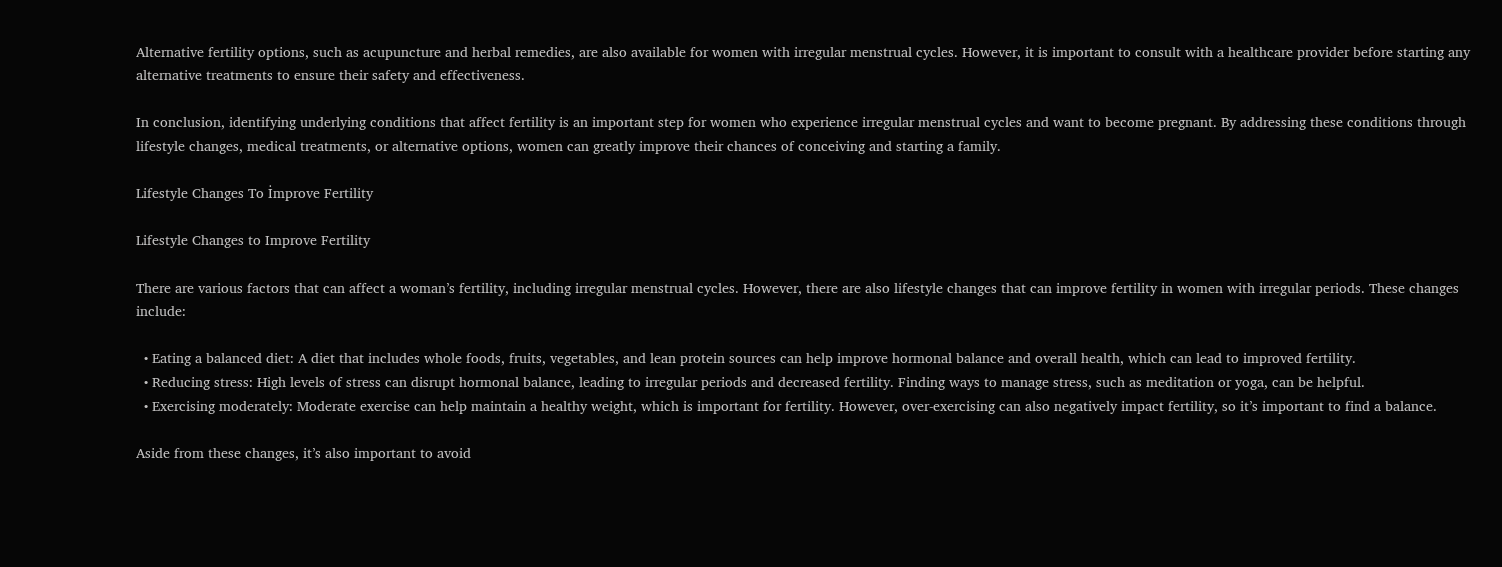Alternative fertility options, such as acupuncture and herbal remedies, are also available for women with irregular menstrual cycles. However, it is important to consult with a healthcare provider before starting any alternative treatments to ensure their safety and effectiveness.

In conclusion, identifying underlying conditions that affect fertility is an important step for women who experience irregular menstrual cycles and want to become pregnant. By addressing these conditions through lifestyle changes, medical treatments, or alternative options, women can greatly improve their chances of conceiving and starting a family.

Lifestyle Changes To İmprove Fertility

Lifestyle Changes to Improve Fertility

There are various factors that can affect a woman’s fertility, including irregular menstrual cycles. However, there are also lifestyle changes that can improve fertility in women with irregular periods. These changes include:

  • Eating a balanced diet: A diet that includes whole foods, fruits, vegetables, and lean protein sources can help improve hormonal balance and overall health, which can lead to improved fertility.
  • Reducing stress: High levels of stress can disrupt hormonal balance, leading to irregular periods and decreased fertility. Finding ways to manage stress, such as meditation or yoga, can be helpful.
  • Exercising moderately: Moderate exercise can help maintain a healthy weight, which is important for fertility. However, over-exercising can also negatively impact fertility, so it’s important to find a balance.

Aside from these changes, it’s also important to avoid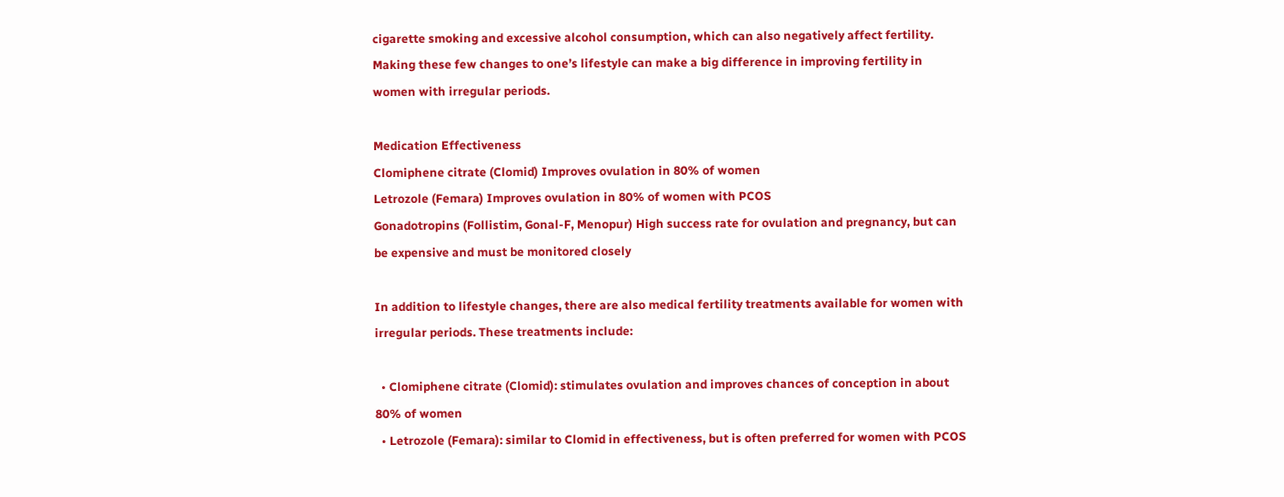cigarette smoking and excessive alcohol consumption, which can also negatively affect fertility. Making these few changes to one’s lifestyle can make a big difference in improving fertility in women with irregular periods.

Medication Effectiveness
Clomiphene citrate (Clomid) Improves ovulation in 80% of women
Letrozole (Femara) Improves ovulation in 80% of women with PCOS
Gonadotropins (Follistim, Gonal-F, Menopur) High success rate for ovulation and pregnancy, but can be expensive and must be monitored closely

In addition to lifestyle changes, there are also medical fertility treatments available for women with irregular periods. These treatments include:

  • Clomiphene citrate (Clomid): stimulates ovulation and improves chances of conception in about 80% of women
  • Letrozole (Femara): similar to Clomid in effectiveness, but is often preferred for women with PCOS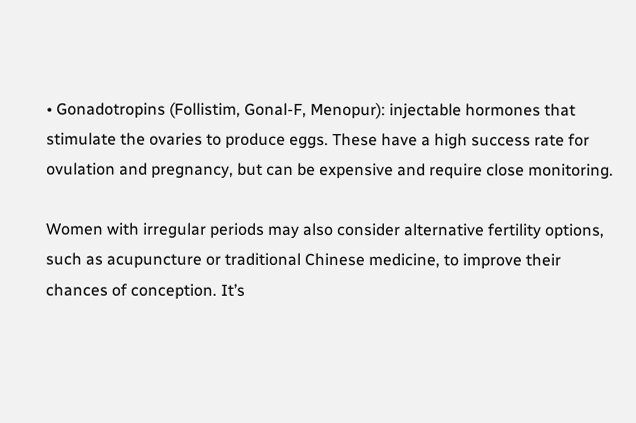• Gonadotropins (Follistim, Gonal-F, Menopur): injectable hormones that stimulate the ovaries to produce eggs. These have a high success rate for ovulation and pregnancy, but can be expensive and require close monitoring.

Women with irregular periods may also consider alternative fertility options, such as acupuncture or traditional Chinese medicine, to improve their chances of conception. It’s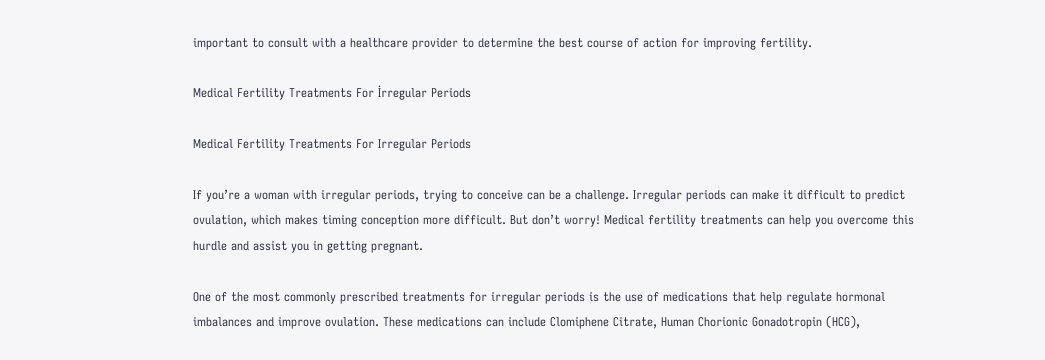important to consult with a healthcare provider to determine the best course of action for improving fertility.

Medical Fertility Treatments For İrregular Periods

Medical Fertility Treatments For Irregular Periods

If you’re a woman with irregular periods, trying to conceive can be a challenge. Irregular periods can make it difficult to predict ovulation, which makes timing conception more difficult. But don’t worry! Medical fertility treatments can help you overcome this hurdle and assist you in getting pregnant.

One of the most commonly prescribed treatments for irregular periods is the use of medications that help regulate hormonal imbalances and improve ovulation. These medications can include Clomiphene Citrate, Human Chorionic Gonadotropin (HCG),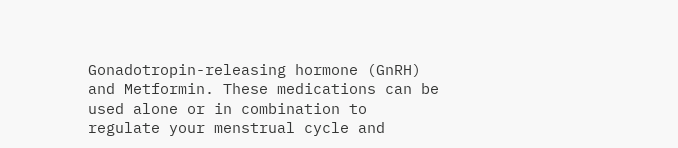Gonadotropin-releasing hormone (GnRH) and Metformin. These medications can be used alone or in combination to regulate your menstrual cycle and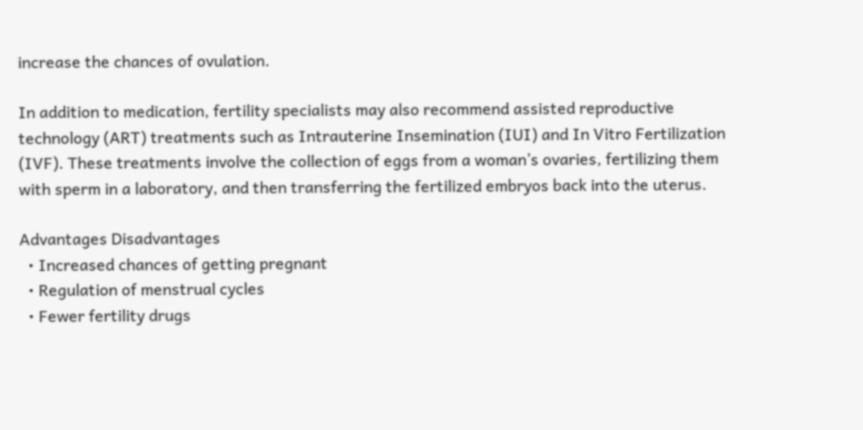increase the chances of ovulation.

In addition to medication, fertility specialists may also recommend assisted reproductive technology (ART) treatments such as Intrauterine Insemination (IUI) and In Vitro Fertilization (IVF). These treatments involve the collection of eggs from a woman’s ovaries, fertilizing them with sperm in a laboratory, and then transferring the fertilized embryos back into the uterus.

Advantages Disadvantages
  • Increased chances of getting pregnant
  • Regulation of menstrual cycles
  • Fewer fertility drugs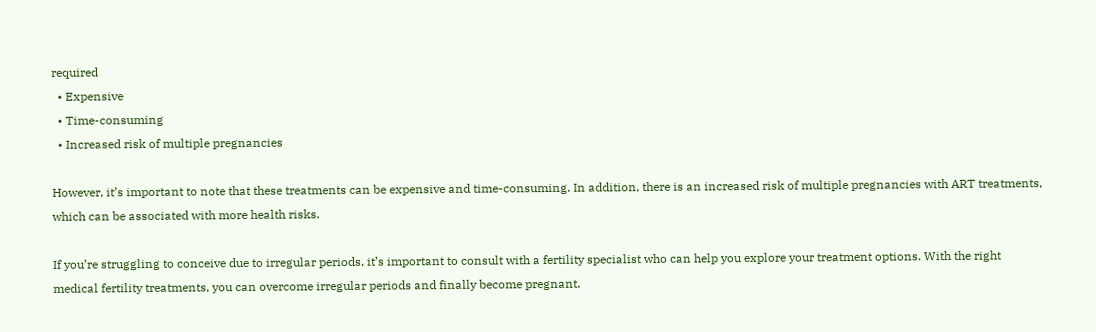required
  • Expensive
  • Time-consuming
  • Increased risk of multiple pregnancies

However, it’s important to note that these treatments can be expensive and time-consuming. In addition, there is an increased risk of multiple pregnancies with ART treatments, which can be associated with more health risks.

If you’re struggling to conceive due to irregular periods, it’s important to consult with a fertility specialist who can help you explore your treatment options. With the right medical fertility treatments, you can overcome irregular periods and finally become pregnant.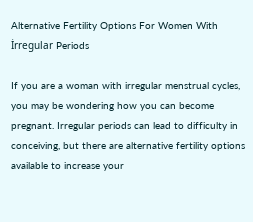Alternative Fertility Options For Women With İrregular Periods

If you are a woman with irregular menstrual cycles, you may be wondering how you can become pregnant. Irregular periods can lead to difficulty in conceiving, but there are alternative fertility options available to increase your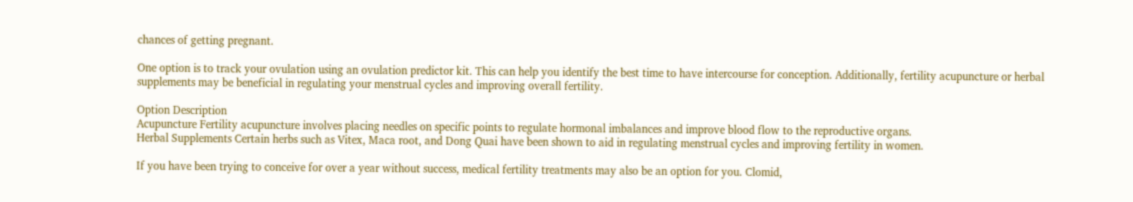chances of getting pregnant.

One option is to track your ovulation using an ovulation predictor kit. This can help you identify the best time to have intercourse for conception. Additionally, fertility acupuncture or herbal supplements may be beneficial in regulating your menstrual cycles and improving overall fertility.

Option Description
Acupuncture Fertility acupuncture involves placing needles on specific points to regulate hormonal imbalances and improve blood flow to the reproductive organs.
Herbal Supplements Certain herbs such as Vitex, Maca root, and Dong Quai have been shown to aid in regulating menstrual cycles and improving fertility in women.

If you have been trying to conceive for over a year without success, medical fertility treatments may also be an option for you. Clomid,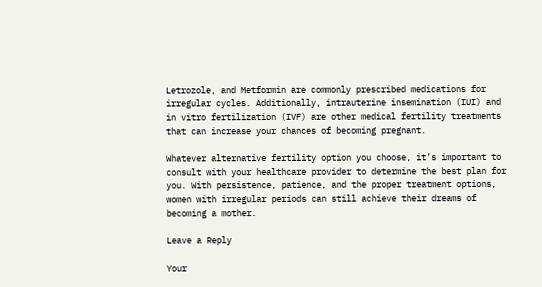Letrozole, and Metformin are commonly prescribed medications for irregular cycles. Additionally, intrauterine insemination (IUI) and in vitro fertilization (IVF) are other medical fertility treatments that can increase your chances of becoming pregnant.

Whatever alternative fertility option you choose, it’s important to consult with your healthcare provider to determine the best plan for you. With persistence, patience, and the proper treatment options, women with irregular periods can still achieve their dreams of becoming a mother.

Leave a Reply

Your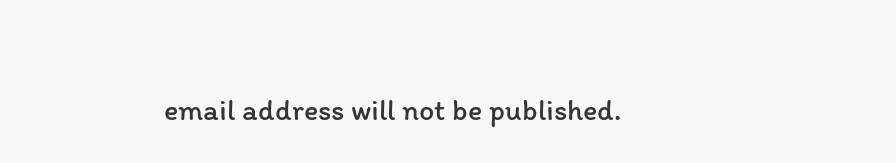email address will not be published.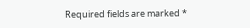Required fields are marked *